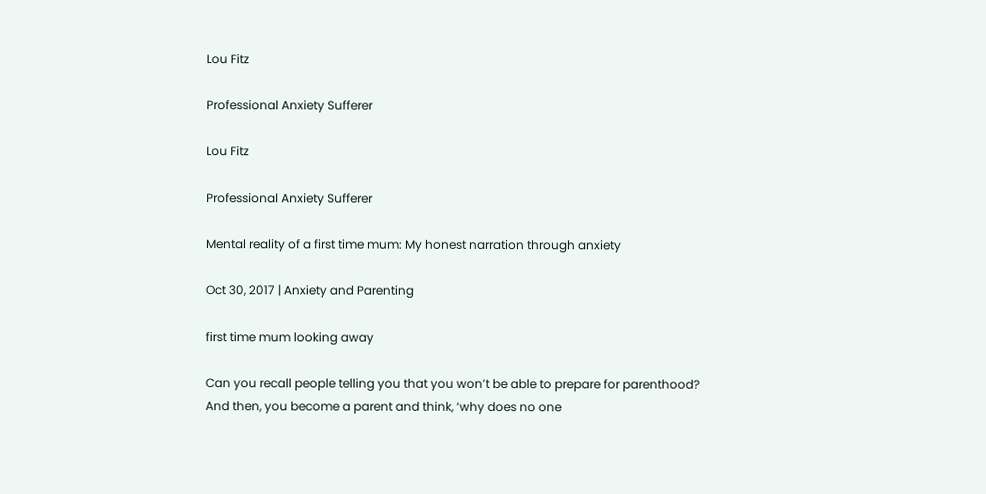Lou Fitz

Professional Anxiety Sufferer

Lou Fitz

Professional Anxiety Sufferer

Mental reality of a first time mum: My honest narration through anxiety

Oct 30, 2017 | Anxiety and Parenting

first time mum looking away

Can you recall people telling you that you won’t be able to prepare for parenthood? And then, you become a parent and think, ‘why does no one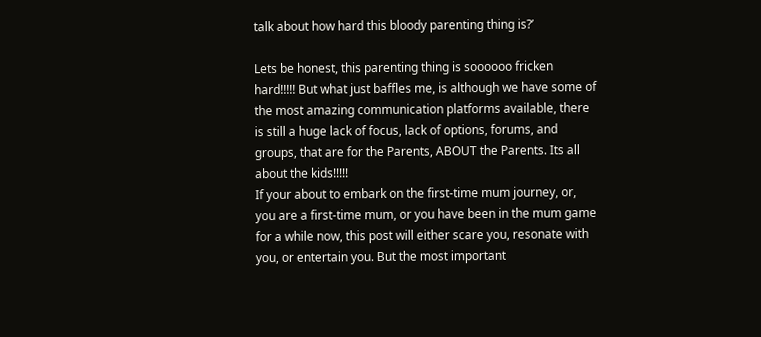talk about how hard this bloody parenting thing is?’

Lets be honest, this parenting thing is soooooo fricken hard!!!!! But what just baffles me, is although we have some of the most amazing communication platforms available, there is still a huge lack of focus, lack of options, forums, and groups, that are for the Parents, ABOUT the Parents. Its all about the kids!!!!!
If your about to embark on the first-time mum journey, or, you are a first-time mum, or you have been in the mum game for a while now, this post will either scare you, resonate with you, or entertain you. But the most important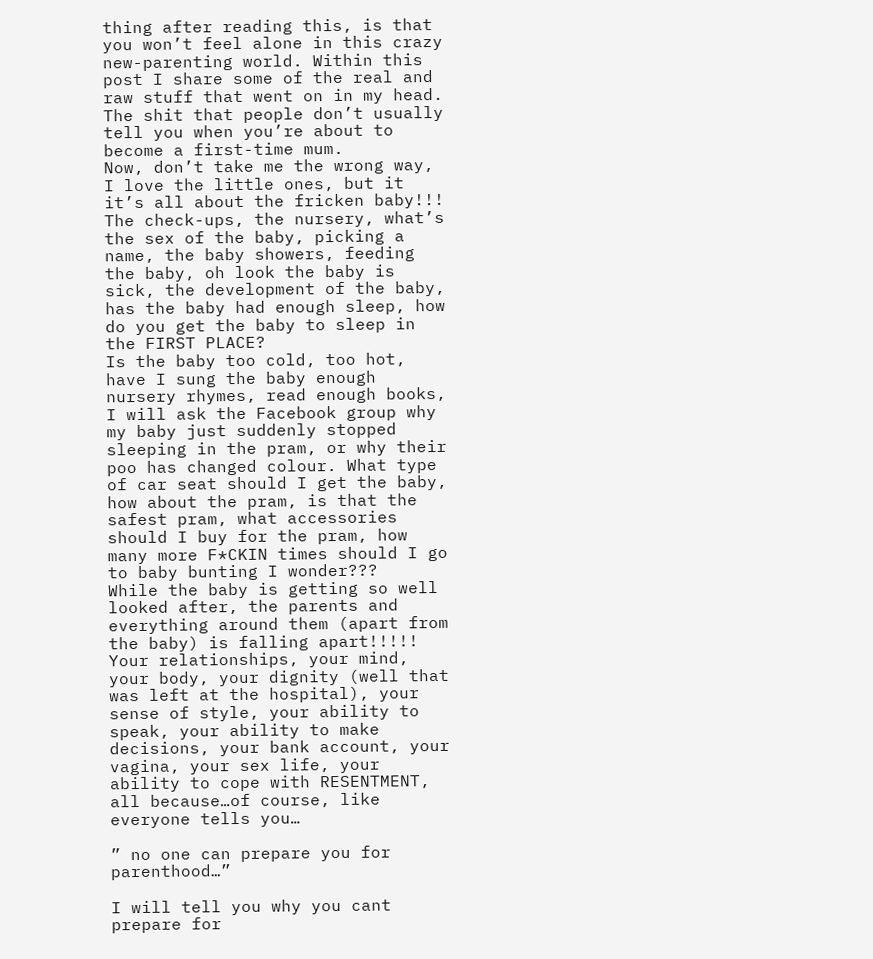thing after reading this, is that you won’t feel alone in this crazy new-parenting world. Within this post I share some of the real and raw stuff that went on in my head. The shit that people don’t usually tell you when you’re about to become a first-time mum.
Now, don’t take me the wrong way, I love the little ones, but it it’s all about the fricken baby!!!
The check-ups, the nursery, what’s the sex of the baby, picking a name, the baby showers, feeding the baby, oh look the baby is sick, the development of the baby, has the baby had enough sleep, how do you get the baby to sleep in the FIRST PLACE?
Is the baby too cold, too hot, have I sung the baby enough nursery rhymes, read enough books, I will ask the Facebook group why my baby just suddenly stopped sleeping in the pram, or why their poo has changed colour. What type of car seat should I get the baby, how about the pram, is that the safest pram, what accessories should I buy for the pram, how many more F*CKIN times should I go to baby bunting I wonder???
While the baby is getting so well looked after, the parents and everything around them (apart from the baby) is falling apart!!!!!
Your relationships, your mind, your body, your dignity (well that was left at the hospital), your sense of style, your ability to speak, your ability to make decisions, your bank account, your vagina, your sex life, your ability to cope with RESENTMENT, all because…of course, like everyone tells you…

” no one can prepare you for parenthood…”

I will tell you why you cant prepare for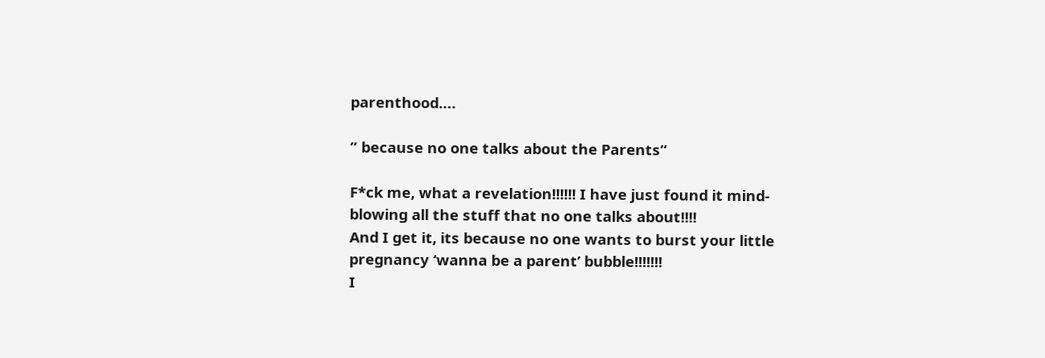parenthood….

” because no one talks about the Parents”

F*ck me, what a revelation!!!!!! I have just found it mind-blowing all the stuff that no one talks about!!!!
And I get it, its because no one wants to burst your little pregnancy ‘wanna be a parent’ bubble!!!!!!!
I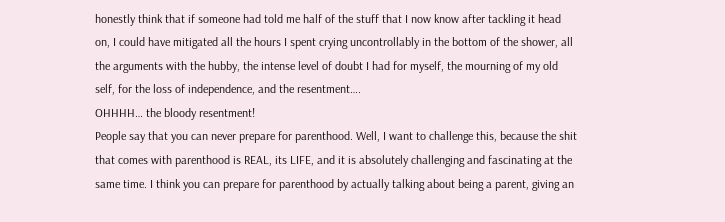honestly think that if someone had told me half of the stuff that I now know after tackling it head on, I could have mitigated all the hours I spent crying uncontrollably in the bottom of the shower, all the arguments with the hubby, the intense level of doubt I had for myself, the mourning of my old self, for the loss of independence, and the resentment….
OHHHH… the bloody resentment!
People say that you can never prepare for parenthood. Well, I want to challenge this, because the shit that comes with parenthood is REAL, its LIFE, and it is absolutely challenging and fascinating at the same time. I think you can prepare for parenthood by actually talking about being a parent, giving an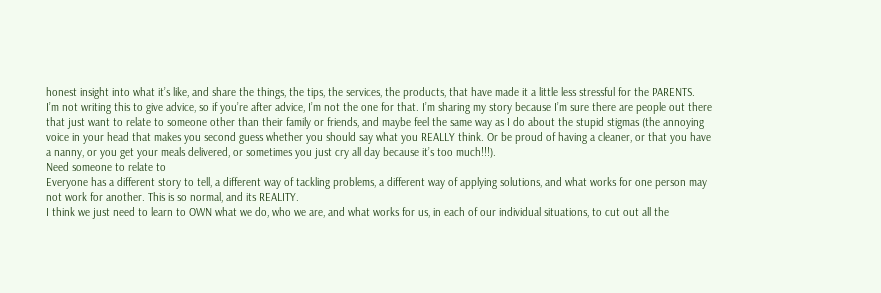honest insight into what it’s like, and share the things, the tips, the services, the products, that have made it a little less stressful for the PARENTS.
I’m not writing this to give advice, so if you’re after advice, I’m not the one for that. I’m sharing my story because I’m sure there are people out there that just want to relate to someone other than their family or friends, and maybe feel the same way as I do about the stupid stigmas (the annoying voice in your head that makes you second guess whether you should say what you REALLY think. Or be proud of having a cleaner, or that you have a nanny, or you get your meals delivered, or sometimes you just cry all day because it’s too much!!!).
Need someone to relate to
Everyone has a different story to tell, a different way of tackling problems, a different way of applying solutions, and what works for one person may not work for another. This is so normal, and its REALITY.
I think we just need to learn to OWN what we do, who we are, and what works for us, in each of our individual situations, to cut out all the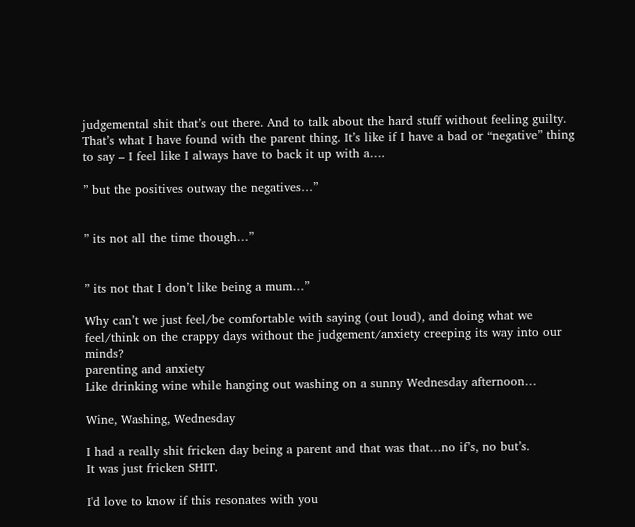judgemental shit that’s out there. And to talk about the hard stuff without feeling guilty.
That’s what I have found with the parent thing. It’s like if I have a bad or “negative” thing to say – I feel like I always have to back it up with a….

” but the positives outway the negatives…”


” its not all the time though…”


” its not that I don’t like being a mum…”

Why can’t we just feel/be comfortable with saying (out loud), and doing what we feel/think on the crappy days without the judgement/anxiety creeping its way into our minds?
parenting and anxiety
Like drinking wine while hanging out washing on a sunny Wednesday afternoon…

Wine, Washing, Wednesday

I had a really shit fricken day being a parent and that was that…no if’s, no but’s.
It was just fricken SHIT.

I'd love to know if this resonates with you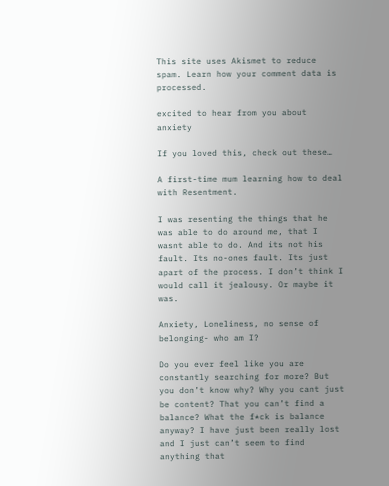This site uses Akismet to reduce spam. Learn how your comment data is processed.

excited to hear from you about anxiety

If you loved this, check out these…

A first-time mum learning how to deal with Resentment.

I was resenting the things that he was able to do around me, that I wasnt able to do. And its not his fault. Its no-ones fault. Its just apart of the process. I don’t think I would call it jealousy. Or maybe it was.

Anxiety, Loneliness, no sense of belonging- who am I?

Do you ever feel like you are constantly searching for more? But you don’t know why? Why you cant just be content? That you can’t find a balance? What the f*ck is balance anyway? I have just been really lost and I just can’t seem to find anything that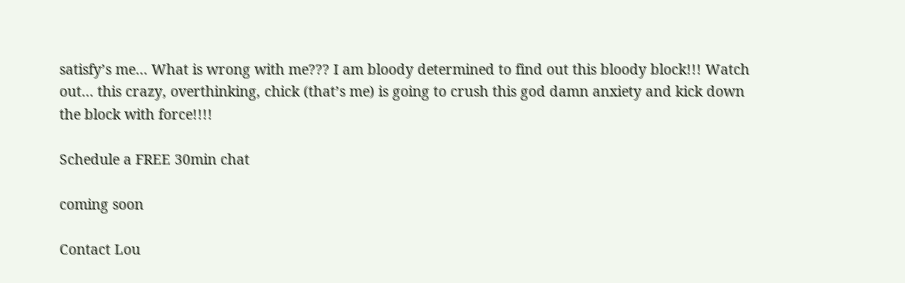satisfy’s me… What is wrong with me??? I am bloody determined to find out this bloody block!!! Watch out… this crazy, overthinking, chick (that’s me) is going to crush this god damn anxiety and kick down the block with force!!!!

Schedule a FREE 30min chat

coming soon

Contact Lou